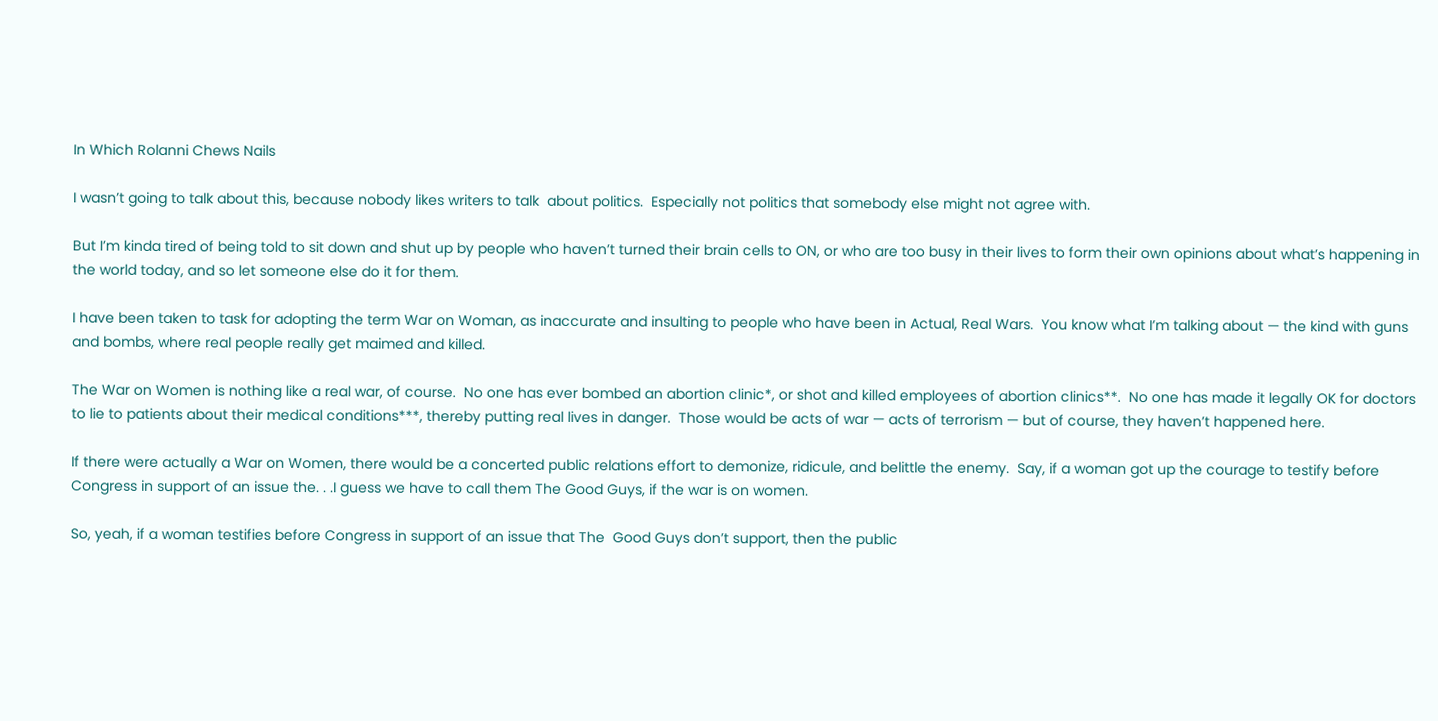In Which Rolanni Chews Nails

I wasn’t going to talk about this, because nobody likes writers to talk  about politics.  Especially not politics that somebody else might not agree with.

But I’m kinda tired of being told to sit down and shut up by people who haven’t turned their brain cells to ON, or who are too busy in their lives to form their own opinions about what’s happening in the world today, and so let someone else do it for them.

I have been taken to task for adopting the term War on Woman, as inaccurate and insulting to people who have been in Actual, Real Wars.  You know what I’m talking about — the kind with guns and bombs, where real people really get maimed and killed.

The War on Women is nothing like a real war, of course.  No one has ever bombed an abortion clinic*, or shot and killed employees of abortion clinics**.  No one has made it legally OK for doctors to lie to patients about their medical conditions***, thereby putting real lives in danger.  Those would be acts of war — acts of terrorism — but of course, they haven’t happened here.

If there were actually a War on Women, there would be a concerted public relations effort to demonize, ridicule, and belittle the enemy.  Say, if a woman got up the courage to testify before Congress in support of an issue the. . .I guess we have to call them The Good Guys, if the war is on women.

So, yeah, if a woman testifies before Congress in support of an issue that The  Good Guys don’t support, then the public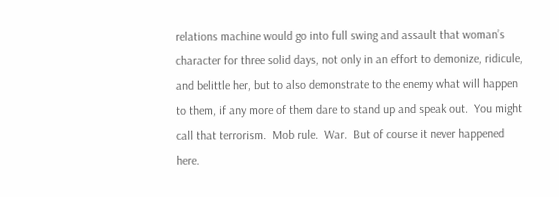relations machine would go into full swing and assault that woman’s character for three solid days, not only in an effort to demonize, ridicule, and belittle her, but to also demonstrate to the enemy what will happen to them, if any more of them dare to stand up and speak out.  You might call that terrorism.  Mob rule.  War.  But of course it never happened here.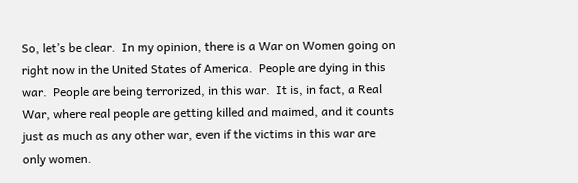So, let’s be clear.  In my opinion, there is a War on Women going on right now in the United States of America.  People are dying in this war.  People are being terrorized, in this war.  It is, in fact, a Real War, where real people are getting killed and maimed, and it counts just as much as any other war, even if the victims in this war are only women.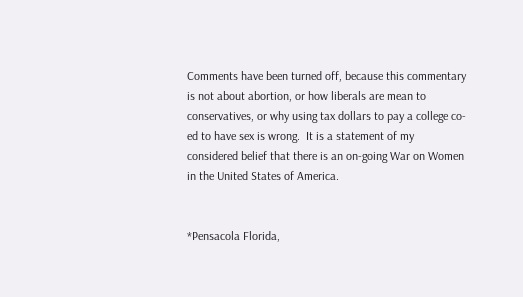Comments have been turned off, because this commentary is not about abortion, or how liberals are mean to conservatives, or why using tax dollars to pay a college co-ed to have sex is wrong.  It is a statement of my considered belief that there is an on-going War on Women in the United States of America.


*Pensacola Florida,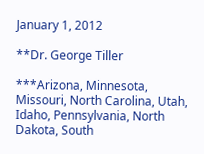January 1, 2012

**Dr. George Tiller

***Arizona, Minnesota, Missouri, North Carolina, Utah, Idaho, Pennsylvania, North Dakota, South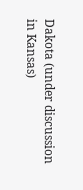Dakota (under discussion in Kansas)